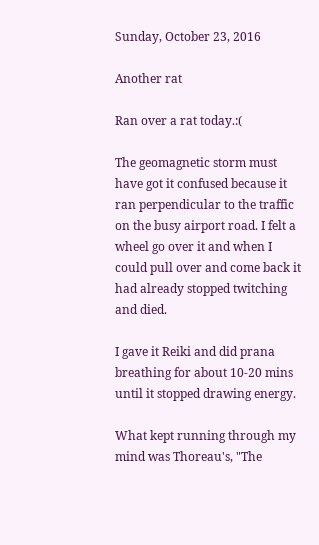Sunday, October 23, 2016

Another rat

Ran over a rat today.:(

The geomagnetic storm must have got it confused because it ran perpendicular to the traffic on the busy airport road. I felt a wheel go over it and when I could pull over and come back it had already stopped twitching and died.

I gave it Reiki and did prana breathing for about 10-20 mins until it stopped drawing energy.

What kept running through my mind was Thoreau's, "The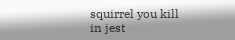squirrel you kill in jest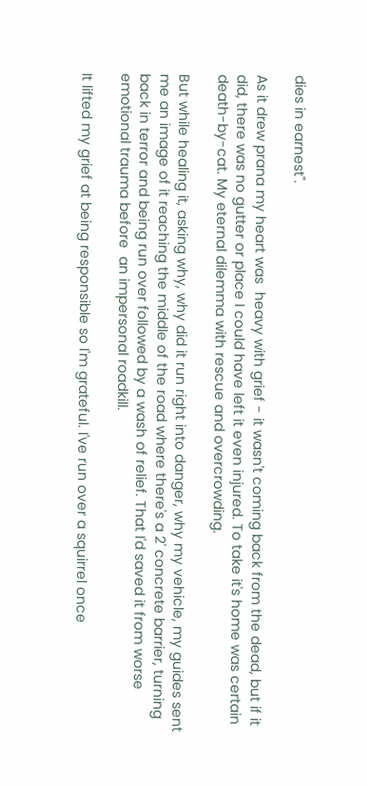dies in earnest".

As it drew prana my heart was  heavy with grief - it wasn't coming back from the dead, but if it did, there was no gutter or place I could have left it even injured. To take it's home was certain death-by-cat. My eternal dilemma with rescue and overcrowding.

But while healing it, asking why, why did it run right into danger, why my vehicle, my guides sent me an image of it reaching the middle of the road where there's a 2' concrete barrier, turning back in terror and being run over followed by a wash of relief. That I'd saved it from worse emotional trauma before  an impersonal roadkill.

It lifted my grief at being responsible so I'm grateful. I've run over a squirrel once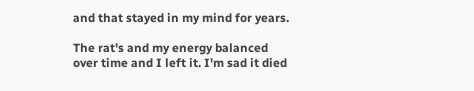and that stayed in my mind for years.

The rat's and my energy balanced over time and I left it. I'm sad it died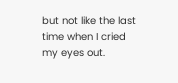but not like the last time when I cried my eyes out.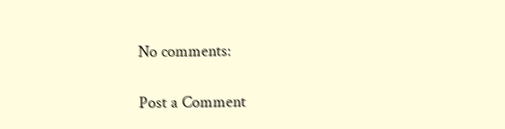No comments:

Post a Comment